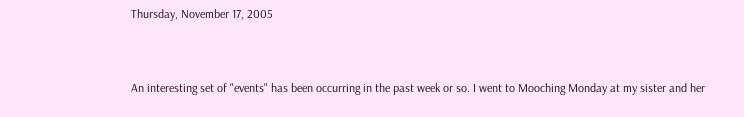Thursday, November 17, 2005


An interesting set of "events" has been occurring in the past week or so. I went to Mooching Monday at my sister and her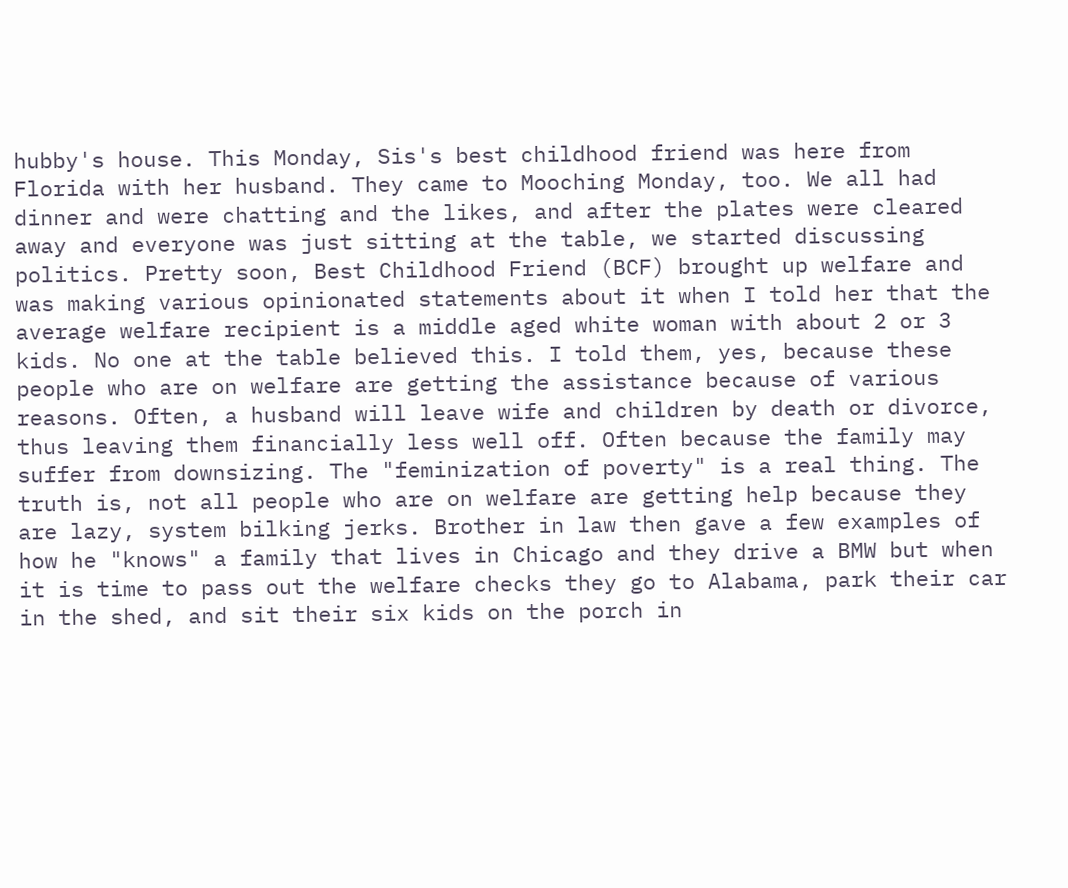hubby's house. This Monday, Sis's best childhood friend was here from Florida with her husband. They came to Mooching Monday, too. We all had dinner and were chatting and the likes, and after the plates were cleared away and everyone was just sitting at the table, we started discussing politics. Pretty soon, Best Childhood Friend (BCF) brought up welfare and was making various opinionated statements about it when I told her that the average welfare recipient is a middle aged white woman with about 2 or 3 kids. No one at the table believed this. I told them, yes, because these people who are on welfare are getting the assistance because of various reasons. Often, a husband will leave wife and children by death or divorce, thus leaving them financially less well off. Often because the family may suffer from downsizing. The "feminization of poverty" is a real thing. The truth is, not all people who are on welfare are getting help because they are lazy, system bilking jerks. Brother in law then gave a few examples of how he "knows" a family that lives in Chicago and they drive a BMW but when it is time to pass out the welfare checks they go to Alabama, park their car in the shed, and sit their six kids on the porch in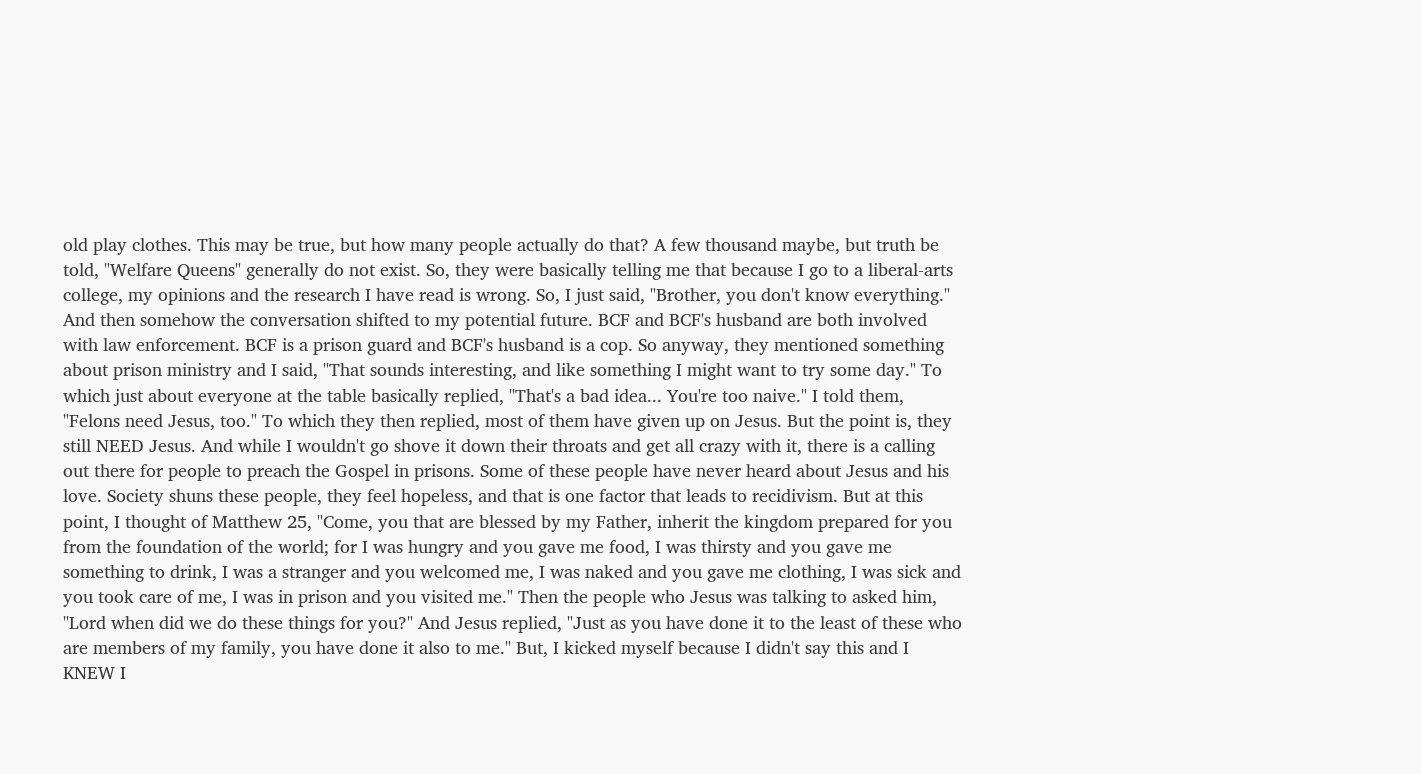old play clothes. This may be true, but how many people actually do that? A few thousand maybe, but truth be told, "Welfare Queens" generally do not exist. So, they were basically telling me that because I go to a liberal-arts college, my opinions and the research I have read is wrong. So, I just said, "Brother, you don't know everything." And then somehow the conversation shifted to my potential future. BCF and BCF's husband are both involved with law enforcement. BCF is a prison guard and BCF's husband is a cop. So anyway, they mentioned something about prison ministry and I said, "That sounds interesting, and like something I might want to try some day." To which just about everyone at the table basically replied, "That's a bad idea... You're too naive." I told them, "Felons need Jesus, too." To which they then replied, most of them have given up on Jesus. But the point is, they still NEED Jesus. And while I wouldn't go shove it down their throats and get all crazy with it, there is a calling out there for people to preach the Gospel in prisons. Some of these people have never heard about Jesus and his love. Society shuns these people, they feel hopeless, and that is one factor that leads to recidivism. But at this point, I thought of Matthew 25, "Come, you that are blessed by my Father, inherit the kingdom prepared for you from the foundation of the world; for I was hungry and you gave me food, I was thirsty and you gave me something to drink, I was a stranger and you welcomed me, I was naked and you gave me clothing, I was sick and you took care of me, I was in prison and you visited me." Then the people who Jesus was talking to asked him, "Lord when did we do these things for you?" And Jesus replied, "Just as you have done it to the least of these who are members of my family, you have done it also to me." But, I kicked myself because I didn't say this and I KNEW I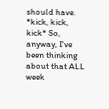should have. *kick, kick, kick* So, anyway, I've been thinking about that ALL week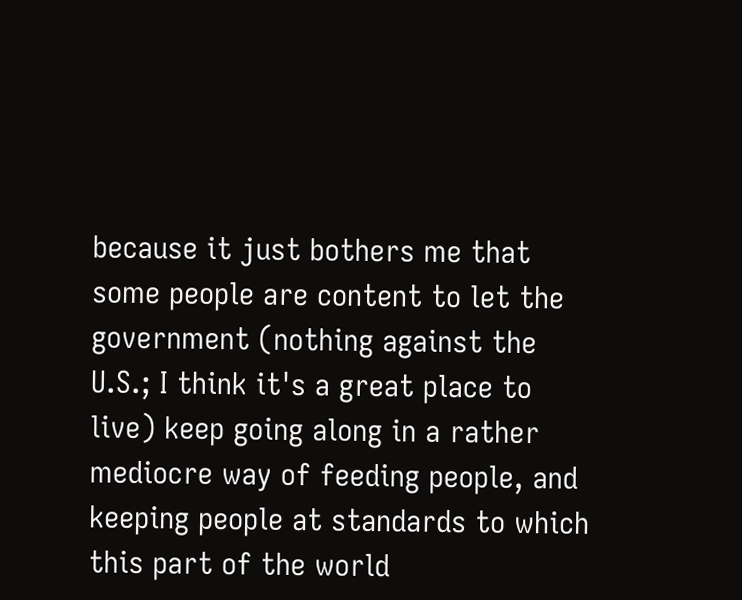because it just bothers me that some people are content to let the government (nothing against the U.S.; I think it's a great place to live) keep going along in a rather mediocre way of feeding people, and keeping people at standards to which this part of the world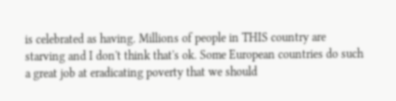is celebrated as having. Millions of people in THIS country are starving and I don't think that's ok. Some European countries do such a great job at eradicating poverty that we should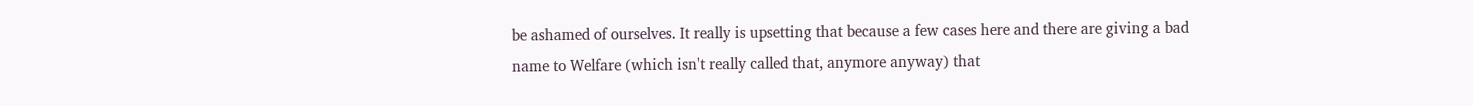be ashamed of ourselves. It really is upsetting that because a few cases here and there are giving a bad name to Welfare (which isn't really called that, anymore anyway) that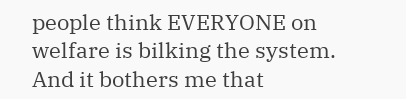people think EVERYONE on welfare is bilking the system. And it bothers me that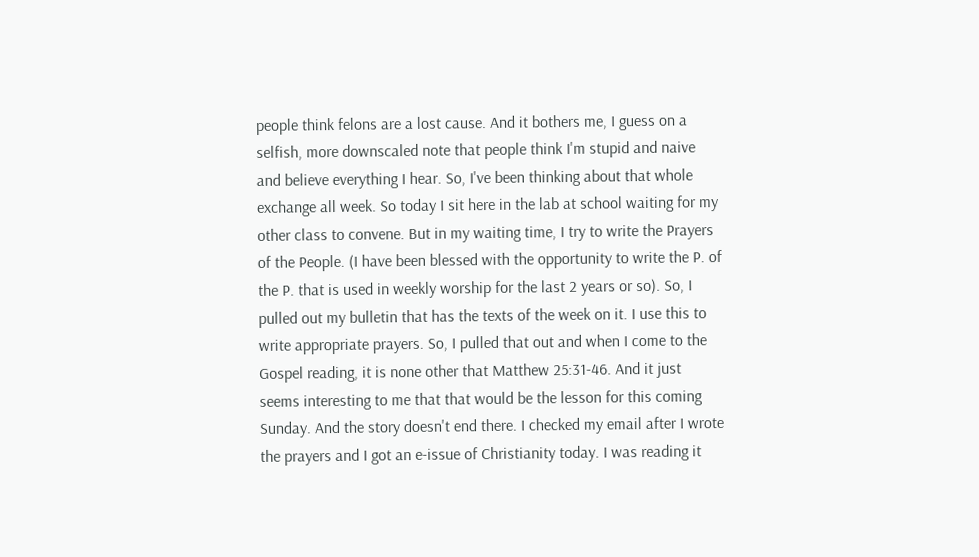people think felons are a lost cause. And it bothers me, I guess on a selfish, more downscaled note that people think I'm stupid and naive and believe everything I hear. So, I've been thinking about that whole exchange all week. So today I sit here in the lab at school waiting for my other class to convene. But in my waiting time, I try to write the Prayers of the People. (I have been blessed with the opportunity to write the P. of the P. that is used in weekly worship for the last 2 years or so). So, I pulled out my bulletin that has the texts of the week on it. I use this to write appropriate prayers. So, I pulled that out and when I come to the Gospel reading, it is none other that Matthew 25:31-46. And it just seems interesting to me that that would be the lesson for this coming Sunday. And the story doesn't end there. I checked my email after I wrote the prayers and I got an e-issue of Christianity today. I was reading it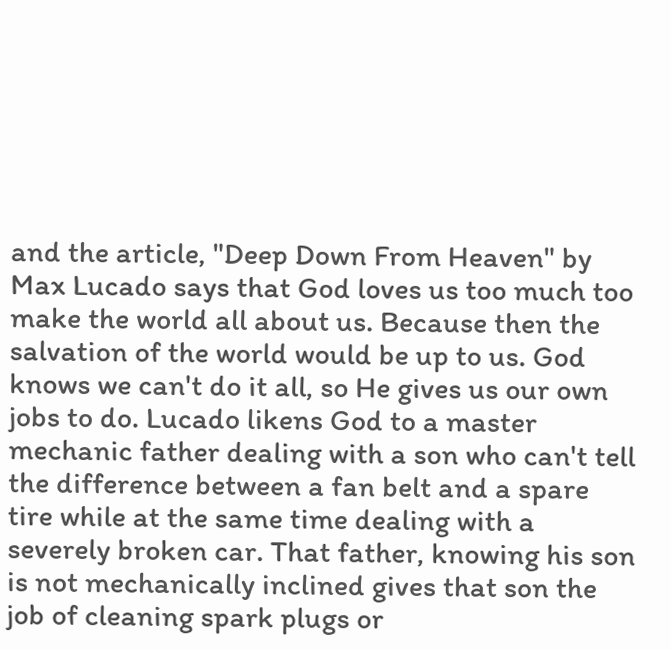and the article, "Deep Down From Heaven" by Max Lucado says that God loves us too much too make the world all about us. Because then the salvation of the world would be up to us. God knows we can't do it all, so He gives us our own jobs to do. Lucado likens God to a master mechanic father dealing with a son who can't tell the difference between a fan belt and a spare tire while at the same time dealing with a severely broken car. That father, knowing his son is not mechanically inclined gives that son the job of cleaning spark plugs or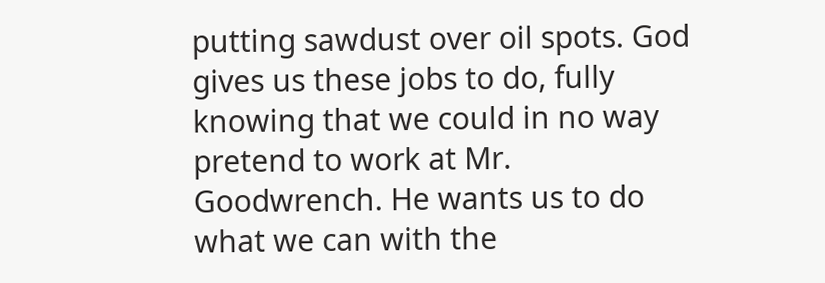putting sawdust over oil spots. God gives us these jobs to do, fully knowing that we could in no way pretend to work at Mr. Goodwrench. He wants us to do what we can with the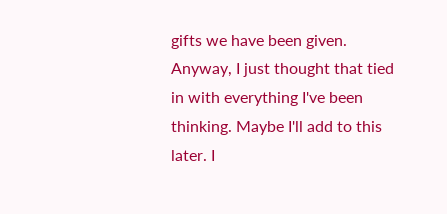gifts we have been given. Anyway, I just thought that tied in with everything I've been thinking. Maybe I'll add to this later. I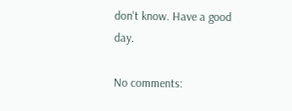don't know. Have a good day.

No comments: